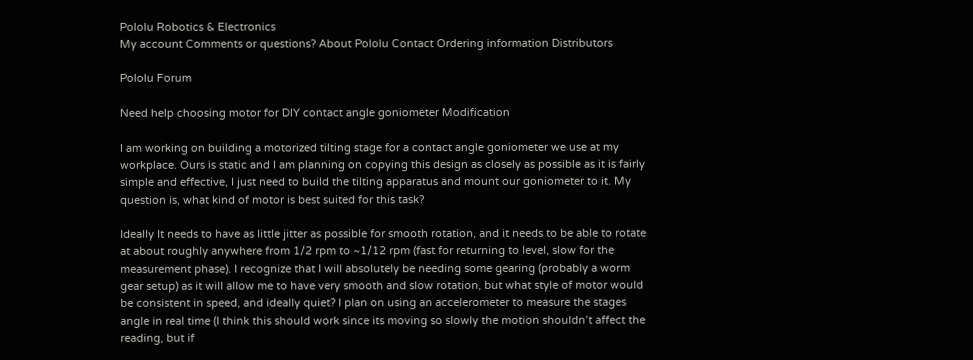Pololu Robotics & Electronics
My account Comments or questions? About Pololu Contact Ordering information Distributors

Pololu Forum

Need help choosing motor for DIY contact angle goniometer Modification

I am working on building a motorized tilting stage for a contact angle goniometer we use at my workplace. Ours is static and I am planning on copying this design as closely as possible as it is fairly simple and effective, I just need to build the tilting apparatus and mount our goniometer to it. My question is, what kind of motor is best suited for this task?

Ideally It needs to have as little jitter as possible for smooth rotation, and it needs to be able to rotate at about roughly anywhere from 1/2 rpm to ~1/12 rpm (fast for returning to level, slow for the measurement phase). I recognize that I will absolutely be needing some gearing (probably a worm gear setup) as it will allow me to have very smooth and slow rotation, but what style of motor would be consistent in speed, and ideally quiet? I plan on using an accelerometer to measure the stages angle in real time (I think this should work since its moving so slowly the motion shouldn’t affect the reading, but if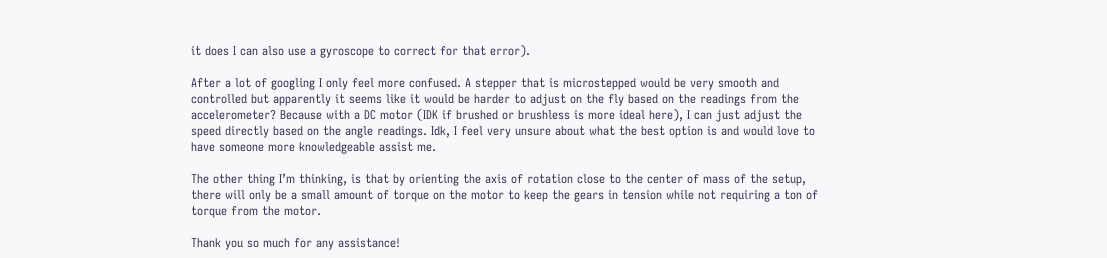it does I can also use a gyroscope to correct for that error).

After a lot of googling I only feel more confused. A stepper that is microstepped would be very smooth and controlled but apparently it seems like it would be harder to adjust on the fly based on the readings from the accelerometer? Because with a DC motor (IDK if brushed or brushless is more ideal here), I can just adjust the speed directly based on the angle readings. Idk, I feel very unsure about what the best option is and would love to have someone more knowledgeable assist me.

The other thing I’m thinking, is that by orienting the axis of rotation close to the center of mass of the setup, there will only be a small amount of torque on the motor to keep the gears in tension while not requiring a ton of torque from the motor.

Thank you so much for any assistance!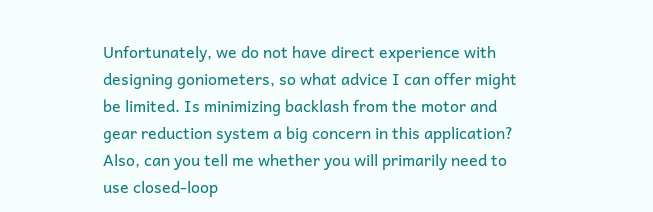Unfortunately, we do not have direct experience with designing goniometers, so what advice I can offer might be limited. Is minimizing backlash from the motor and gear reduction system a big concern in this application? Also, can you tell me whether you will primarily need to use closed-loop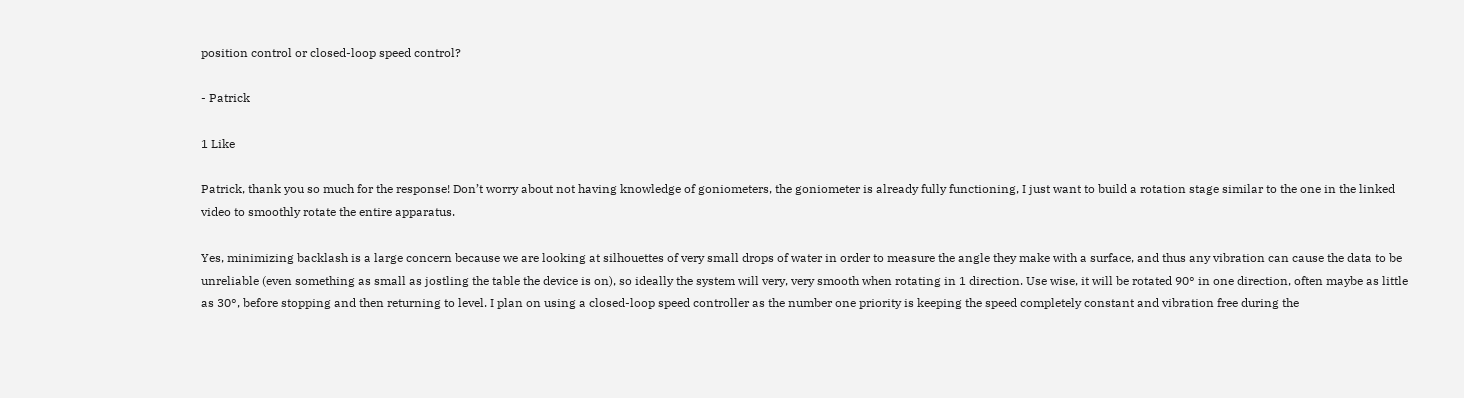position control or closed-loop speed control?

- Patrick

1 Like

Patrick, thank you so much for the response! Don’t worry about not having knowledge of goniometers, the goniometer is already fully functioning, I just want to build a rotation stage similar to the one in the linked video to smoothly rotate the entire apparatus.

Yes, minimizing backlash is a large concern because we are looking at silhouettes of very small drops of water in order to measure the angle they make with a surface, and thus any vibration can cause the data to be unreliable (even something as small as jostling the table the device is on), so ideally the system will very, very smooth when rotating in 1 direction. Use wise, it will be rotated 90° in one direction, often maybe as little as 30°, before stopping and then returning to level. I plan on using a closed-loop speed controller as the number one priority is keeping the speed completely constant and vibration free during the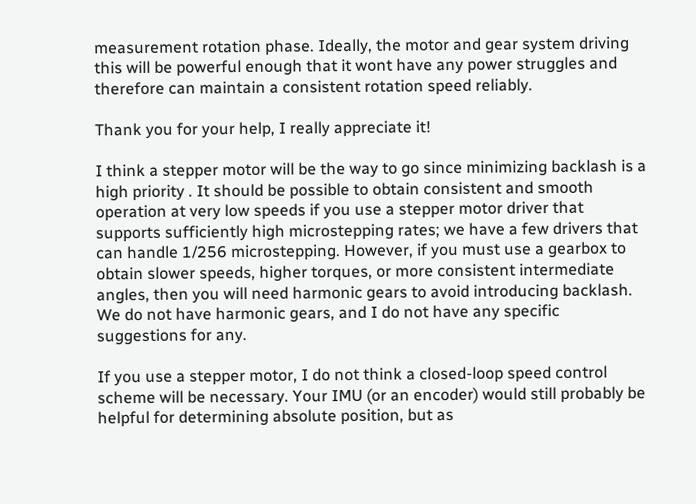measurement rotation phase. Ideally, the motor and gear system driving this will be powerful enough that it wont have any power struggles and therefore can maintain a consistent rotation speed reliably.

Thank you for your help, I really appreciate it!

I think a stepper motor will be the way to go since minimizing backlash is a high priority . It should be possible to obtain consistent and smooth operation at very low speeds if you use a stepper motor driver that supports sufficiently high microstepping rates; we have a few drivers that can handle 1/256 microstepping. However, if you must use a gearbox to obtain slower speeds, higher torques, or more consistent intermediate angles, then you will need harmonic gears to avoid introducing backlash. We do not have harmonic gears, and I do not have any specific suggestions for any.

If you use a stepper motor, I do not think a closed-loop speed control scheme will be necessary. Your IMU (or an encoder) would still probably be helpful for determining absolute position, but as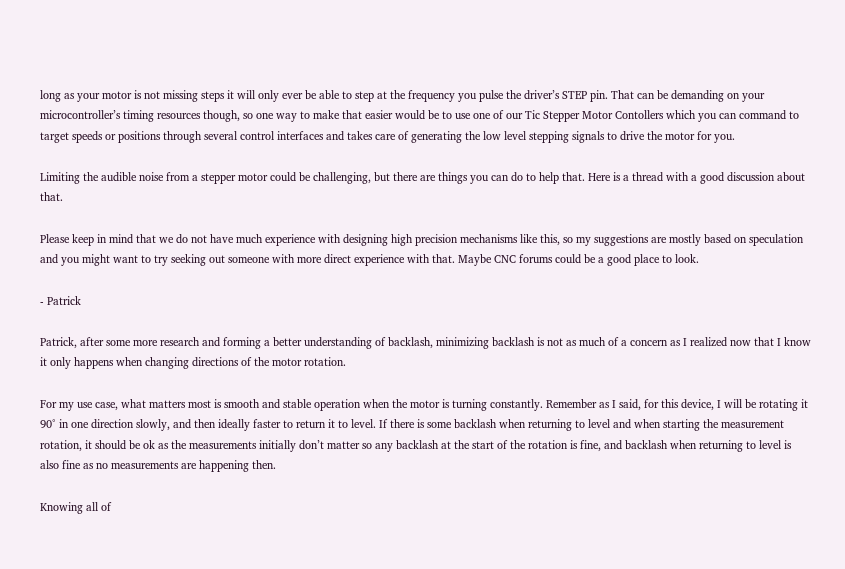long as your motor is not missing steps it will only ever be able to step at the frequency you pulse the driver’s STEP pin. That can be demanding on your microcontroller’s timing resources though, so one way to make that easier would be to use one of our Tic Stepper Motor Contollers which you can command to target speeds or positions through several control interfaces and takes care of generating the low level stepping signals to drive the motor for you.

Limiting the audible noise from a stepper motor could be challenging, but there are things you can do to help that. Here is a thread with a good discussion about that.

Please keep in mind that we do not have much experience with designing high precision mechanisms like this, so my suggestions are mostly based on speculation and you might want to try seeking out someone with more direct experience with that. Maybe CNC forums could be a good place to look.

- Patrick

Patrick, after some more research and forming a better understanding of backlash, minimizing backlash is not as much of a concern as I realized now that I know it only happens when changing directions of the motor rotation.

For my use case, what matters most is smooth and stable operation when the motor is turning constantly. Remember as I said, for this device, I will be rotating it 90° in one direction slowly, and then ideally faster to return it to level. If there is some backlash when returning to level and when starting the measurement rotation, it should be ok as the measurements initially don’t matter so any backlash at the start of the rotation is fine, and backlash when returning to level is also fine as no measurements are happening then.

Knowing all of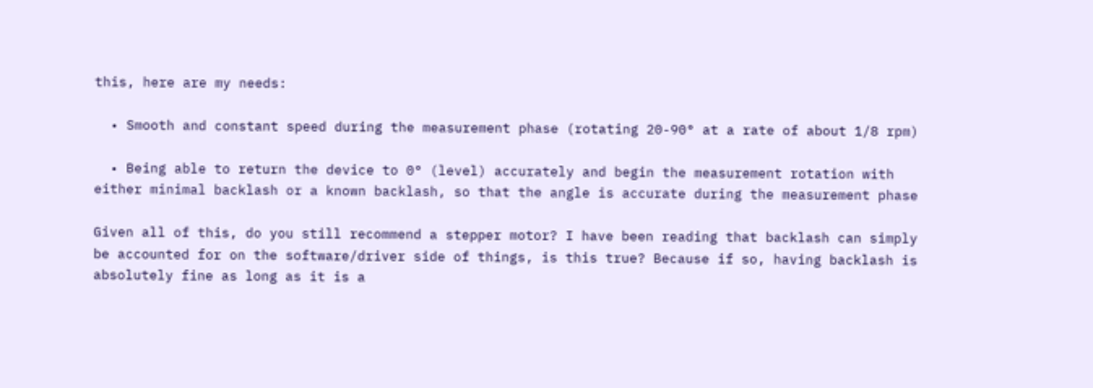this, here are my needs:

  • Smooth and constant speed during the measurement phase (rotating 20-90° at a rate of about 1/8 rpm)

  • Being able to return the device to 0° (level) accurately and begin the measurement rotation with either minimal backlash or a known backlash, so that the angle is accurate during the measurement phase

Given all of this, do you still recommend a stepper motor? I have been reading that backlash can simply be accounted for on the software/driver side of things, is this true? Because if so, having backlash is absolutely fine as long as it is a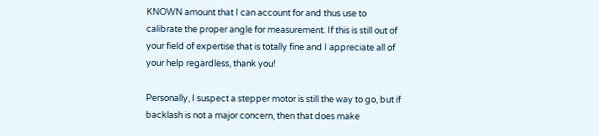KNOWN amount that I can account for and thus use to calibrate the proper angle for measurement. If this is still out of your field of expertise that is totally fine and I appreciate all of your help regardless, thank you!

Personally, I suspect a stepper motor is still the way to go, but if backlash is not a major concern, then that does make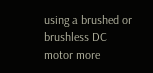using a brushed or brushless DC motor more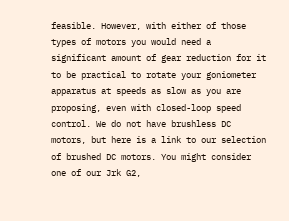feasible. However, with either of those types of motors you would need a significant amount of gear reduction for it to be practical to rotate your goniometer apparatus at speeds as slow as you are proposing, even with closed-loop speed control. We do not have brushless DC motors, but here is a link to our selection of brushed DC motors. You might consider one of our Jrk G2,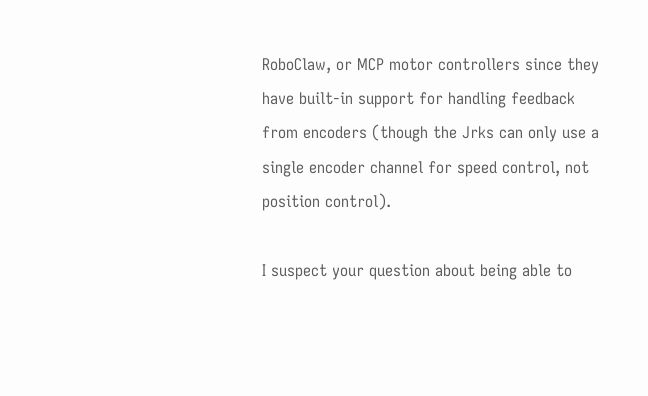RoboClaw, or MCP motor controllers since they have built-in support for handling feedback from encoders (though the Jrks can only use a single encoder channel for speed control, not position control).

I suspect your question about being able to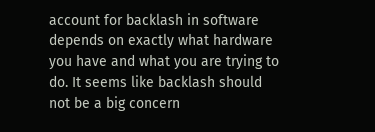account for backlash in software depends on exactly what hardware you have and what you are trying to do. It seems like backlash should not be a big concern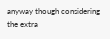anyway though considering the extra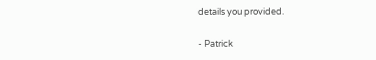details you provided.

- Patrick